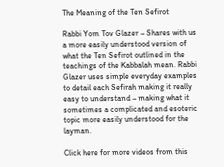The Meaning of the Ten Sefirot

Rabbi Yom Tov Glazer – Shares with us a more easily understood version of what the Ten Sefirot outlined in the teachings of the Kabbalah mean. Rabbi Glazer uses simple everyday examples to detail each Sefirah making it really easy to understand – making what it sometimes a complicated and esoteric topic more easily understood for the layman.

Click here for more videos from this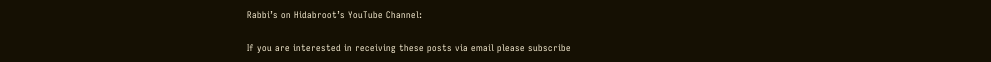Rabbi’s on Hidabroot’s YouTube Channel:

If you are interested in receiving these posts via email please subscribe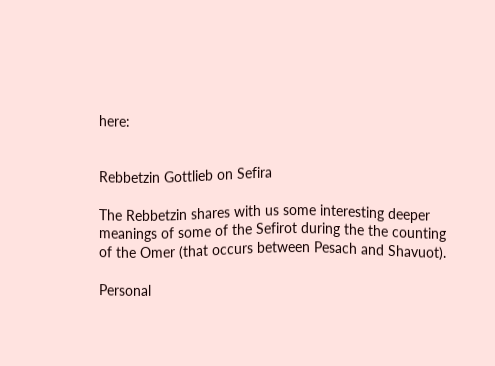here:


Rebbetzin Gottlieb on Sefira

The Rebbetzin shares with us some interesting deeper meanings of some of the Sefirot during the the counting of the Omer (that occurs between Pesach and Shavuot).

Personal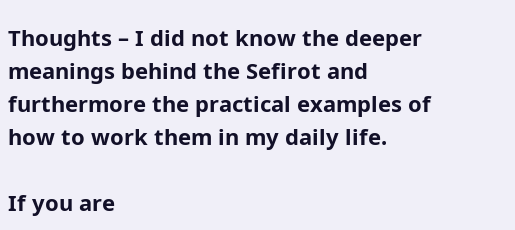Thoughts – I did not know the deeper meanings behind the Sefirot and furthermore the practical examples of how to work them in my daily life.

If you are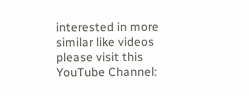interested in more similar like videos please visit this YouTube Channel: